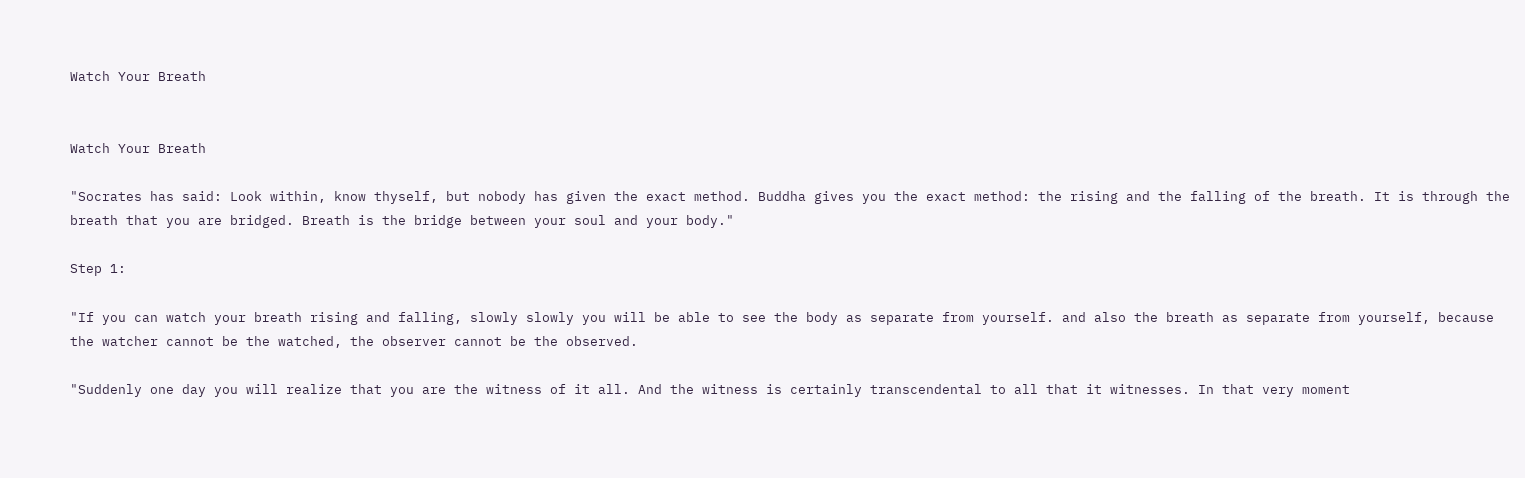Watch Your Breath


Watch Your Breath

"Socrates has said: Look within, know thyself, but nobody has given the exact method. Buddha gives you the exact method: the rising and the falling of the breath. It is through the breath that you are bridged. Breath is the bridge between your soul and your body."

Step 1:

"If you can watch your breath rising and falling, slowly slowly you will be able to see the body as separate from yourself. and also the breath as separate from yourself, because the watcher cannot be the watched, the observer cannot be the observed.

"Suddenly one day you will realize that you are the witness of it all. And the witness is certainly transcendental to all that it witnesses. In that very moment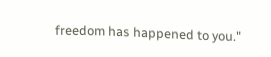freedom has happened to you."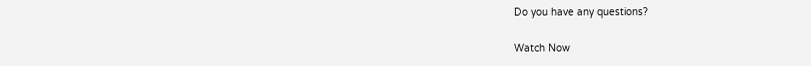Do you have any questions?

Watch Now